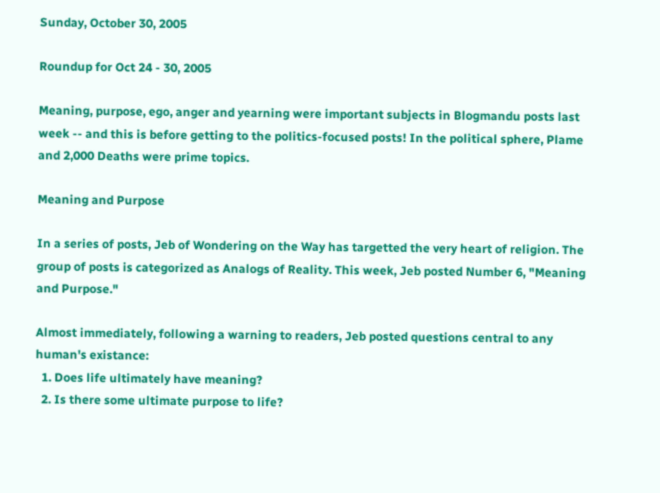Sunday, October 30, 2005

Roundup for Oct 24 - 30, 2005

Meaning, purpose, ego, anger and yearning were important subjects in Blogmandu posts last week -- and this is before getting to the politics-focused posts! In the political sphere, Plame and 2,000 Deaths were prime topics.

Meaning and Purpose

In a series of posts, Jeb of Wondering on the Way has targetted the very heart of religion. The group of posts is categorized as Analogs of Reality. This week, Jeb posted Number 6, "Meaning and Purpose."

Almost immediately, following a warning to readers, Jeb posted questions central to any human's existance:
  1. Does life ultimately have meaning?
  2. Is there some ultimate purpose to life?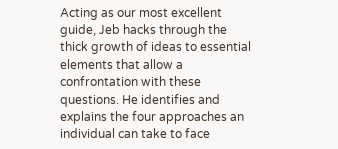Acting as our most excellent guide, Jeb hacks through the thick growth of ideas to essential elements that allow a confrontation with these questions. He identifies and explains the four approaches an individual can take to face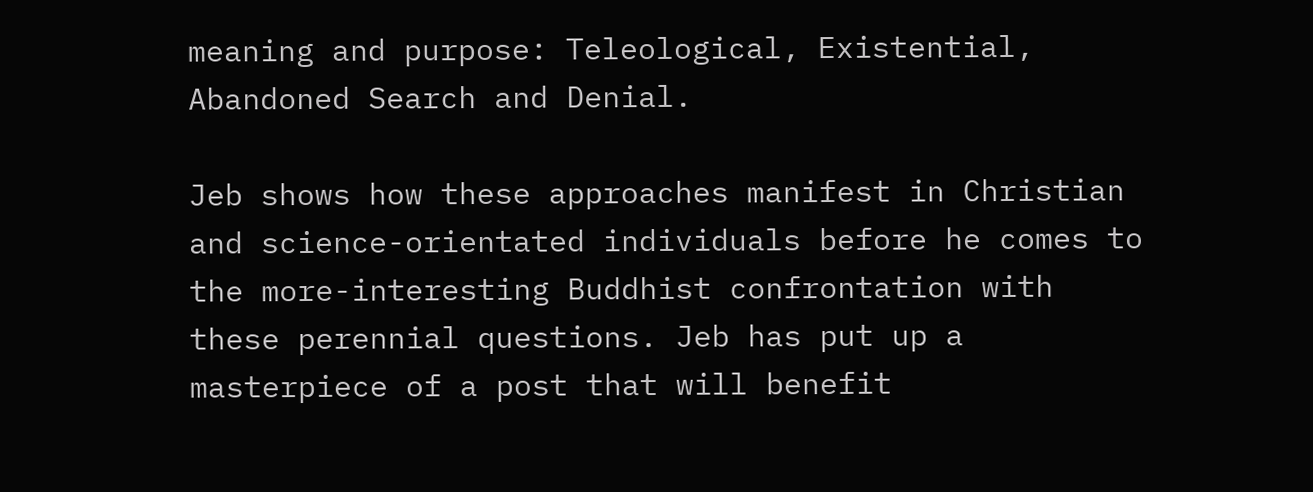meaning and purpose: Teleological, Existential, Abandoned Search and Denial.

Jeb shows how these approaches manifest in Christian and science-orientated individuals before he comes to the more-interesting Buddhist confrontation with these perennial questions. Jeb has put up a masterpiece of a post that will benefit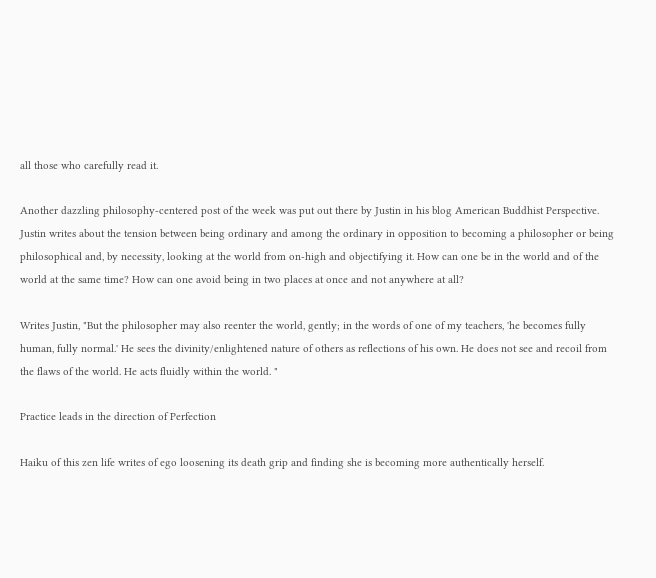all those who carefully read it.

Another dazzling philosophy-centered post of the week was put out there by Justin in his blog American Buddhist Perspective. Justin writes about the tension between being ordinary and among the ordinary in opposition to becoming a philosopher or being philosophical and, by necessity, looking at the world from on-high and objectifying it. How can one be in the world and of the world at the same time? How can one avoid being in two places at once and not anywhere at all?

Writes Justin, "But the philosopher may also reenter the world, gently; in the words of one of my teachers, 'he becomes fully human, fully normal.' He sees the divinity/enlightened nature of others as reflections of his own. He does not see and recoil from the flaws of the world. He acts fluidly within the world. "

Practice leads in the direction of Perfection

Haiku of this zen life writes of ego loosening its death grip and finding she is becoming more authentically herself.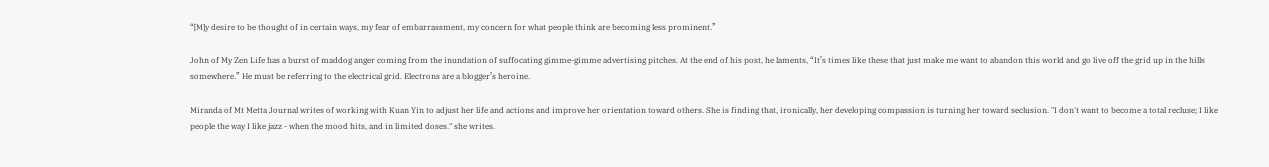“[M]y desire to be thought of in certain ways, my fear of embarrassment, my concern for what people think are becoming less prominent.”

John of My Zen Life has a burst of maddog anger coming from the inundation of suffocating gimme-gimme advertising pitches. At the end of his post, he laments, “It’s times like these that just make me want to abandon this world and go live off the grid up in the hills somewhere.” He must be referring to the electrical grid. Electrons are a blogger’s heroine.

Miranda of Mt Metta Journal writes of working with Kuan Yin to adjust her life and actions and improve her orientation toward others. She is finding that, ironically, her developing compassion is turning her toward seclusion. "I don't want to become a total recluse; I like people the way I like jazz - when the mood hits, and in limited doses." she writes.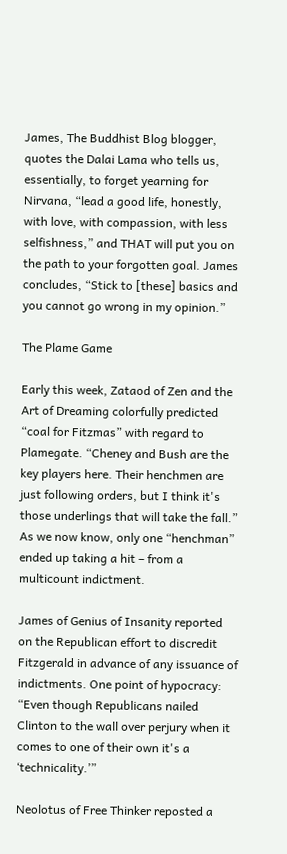James, The Buddhist Blog blogger, quotes the Dalai Lama who tells us, essentially, to forget yearning for Nirvana, “lead a good life, honestly, with love, with compassion, with less selfishness,” and THAT will put you on the path to your forgotten goal. James concludes, “Stick to [these] basics and you cannot go wrong in my opinion.”

The Plame Game

Early this week, Zataod of Zen and the Art of Dreaming colorfully predicted “coal for Fitzmas” with regard to Plamegate. “Cheney and Bush are the key players here. Their henchmen are just following orders, but I think it's those underlings that will take the fall.” As we now know, only one “henchman” ended up taking a hit – from a multicount indictment.

James of Genius of Insanity reported on the Republican effort to discredit Fitzgerald in advance of any issuance of indictments. One point of hypocracy: “Even though Republicans nailed Clinton to the wall over perjury when it comes to one of their own it's a ‘technicality.’”

Neolotus of Free Thinker reposted a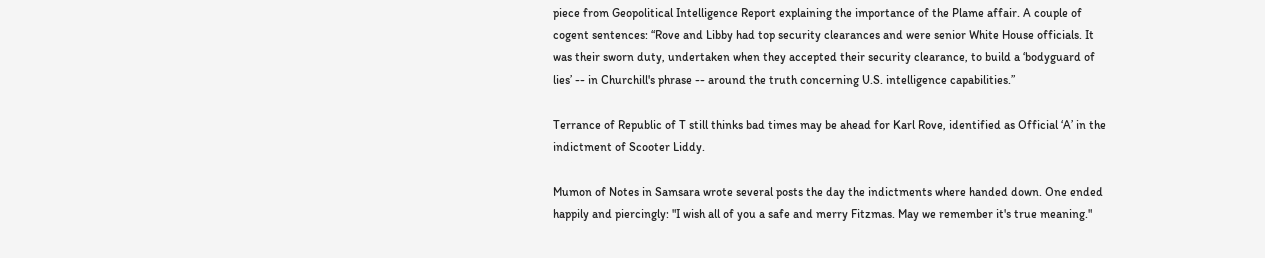piece from Geopolitical Intelligence Report explaining the importance of the Plame affair. A couple of cogent sentences: “Rove and Libby had top security clearances and were senior White House officials. It was their sworn duty, undertaken when they accepted their security clearance, to build a ‘bodyguard of lies’ -- in Churchill's phrase -- around the truth concerning U.S. intelligence capabilities.”

Terrance of Republic of T still thinks bad times may be ahead for Karl Rove, identified as Official ‘A’ in the indictment of Scooter Liddy.

Mumon of Notes in Samsara wrote several posts the day the indictments where handed down. One ended happily and piercingly: "I wish all of you a safe and merry Fitzmas. May we remember it's true meaning."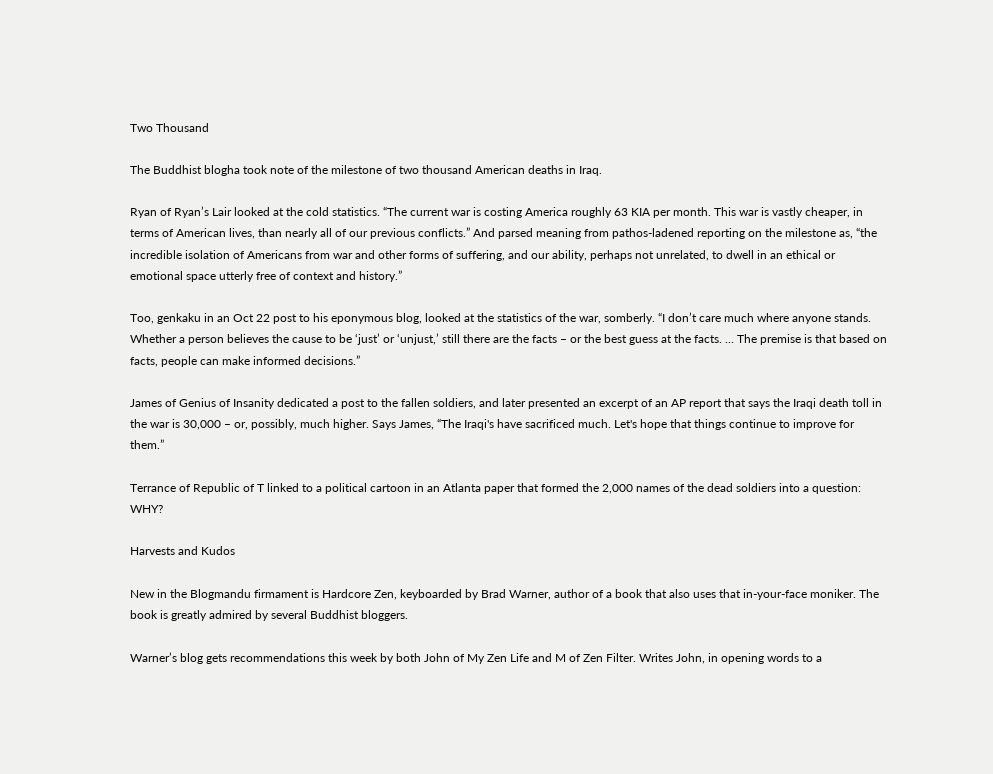Two Thousand

The Buddhist blogha took note of the milestone of two thousand American deaths in Iraq.

Ryan of Ryan’s Lair looked at the cold statistics. “The current war is costing America roughly 63 KIA per month. This war is vastly cheaper, in terms of American lives, than nearly all of our previous conflicts.” And parsed meaning from pathos-ladened reporting on the milestone as, “the incredible isolation of Americans from war and other forms of suffering, and our ability, perhaps not unrelated, to dwell in an ethical or emotional space utterly free of context and history.”

Too, genkaku in an Oct 22 post to his eponymous blog, looked at the statistics of the war, somberly. “I don’t care much where anyone stands. Whether a person believes the cause to be ‘just’ or ‘unjust,’ still there are the facts – or the best guess at the facts. … The premise is that based on facts, people can make informed decisions.”

James of Genius of Insanity dedicated a post to the fallen soldiers, and later presented an excerpt of an AP report that says the Iraqi death toll in the war is 30,000 – or, possibly, much higher. Says James, “The Iraqi's have sacrificed much. Let's hope that things continue to improve for them.”

Terrance of Republic of T linked to a political cartoon in an Atlanta paper that formed the 2,000 names of the dead soldiers into a question: WHY?

Harvests and Kudos

New in the Blogmandu firmament is Hardcore Zen, keyboarded by Brad Warner, author of a book that also uses that in-your-face moniker. The book is greatly admired by several Buddhist bloggers.

Warner’s blog gets recommendations this week by both John of My Zen Life and M of Zen Filter. Writes John, in opening words to a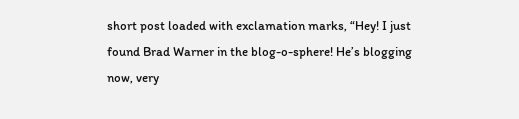short post loaded with exclamation marks, “Hey! I just found Brad Warner in the blog-o-sphere! He’s blogging now, very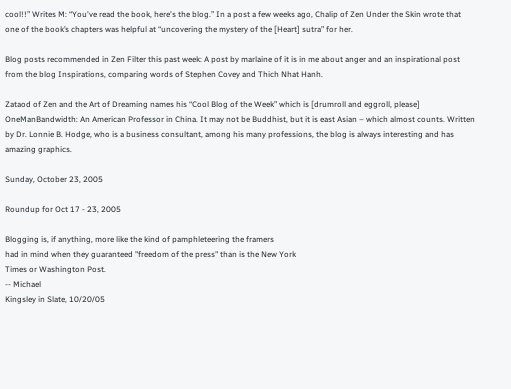cool!!” Writes M: “You've read the book, here's the blog.” In a post a few weeks ago, Chalip of Zen Under the Skin wrote that one of the book’s chapters was helpful at “uncovering the mystery of the [Heart] sutra” for her.

Blog posts recommended in Zen Filter this past week: A post by marlaine of it is in me about anger and an inspirational post from the blog Inspirations, comparing words of Stephen Covey and Thich Nhat Hanh.

Zataod of Zen and the Art of Dreaming names his “Cool Blog of the Week” which is [drumroll and eggroll, please] OneManBandwidth: An American Professor in China. It may not be Buddhist, but it is east Asian – which almost counts. Written by Dr. Lonnie B. Hodge, who is a business consultant, among his many professions, the blog is always interesting and has amazing graphics.

Sunday, October 23, 2005

Roundup for Oct 17 - 23, 2005

Blogging is, if anything, more like the kind of pamphleteering the framers
had in mind when they guaranteed "freedom of the press" than is the New York
Times or Washington Post.
-- Michael
Kingsley in Slate, 10/20/05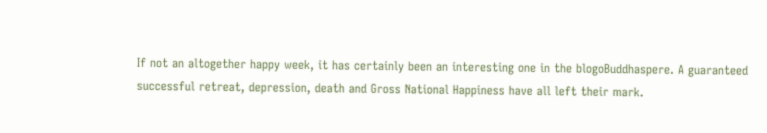If not an altogether happy week, it has certainly been an interesting one in the blogoBuddhaspere. A guaranteed successful retreat, depression, death and Gross National Happiness have all left their mark.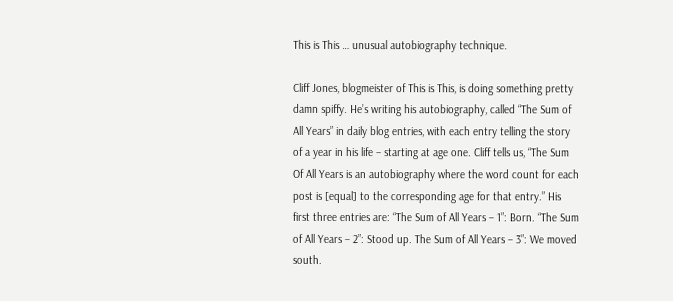This is This … unusual autobiography technique.

Cliff Jones, blogmeister of This is This, is doing something pretty damn spiffy. He’s writing his autobiography, called “The Sum of All Years” in daily blog entries, with each entry telling the story of a year in his life – starting at age one. Cliff tells us, “The Sum Of All Years is an autobiography where the word count for each post is [equal] to the corresponding age for that entry.” His first three entries are: “The Sum of All Years – 1”: Born. “The Sum of All Years – 2”: Stood up. The Sum of All Years – 3”: We moved south.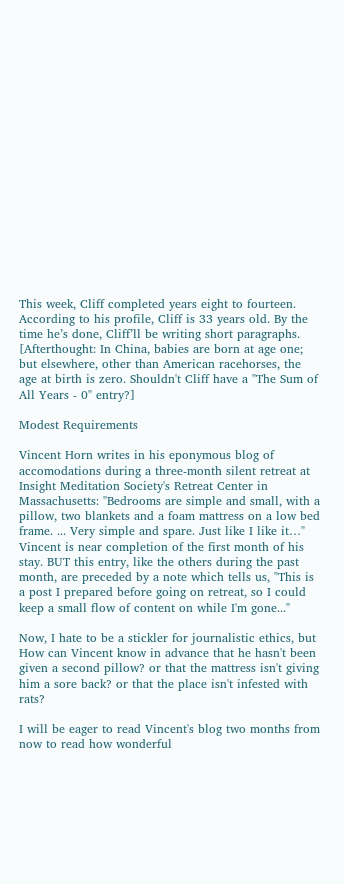This week, Cliff completed years eight to fourteen. According to his profile, Cliff is 33 years old. By the time he’s done, Cliff’ll be writing short paragraphs. [Afterthought: In China, babies are born at age one; but elsewhere, other than American racehorses, the age at birth is zero. Shouldn't Cliff have a "The Sum of All Years - 0" entry?]

Modest Requirements

Vincent Horn writes in his eponymous blog of accomodations during a three-month silent retreat at Insight Meditation Society's Retreat Center in Massachusetts: "Bedrooms are simple and small, with a pillow, two blankets and a foam mattress on a low bed frame. ... Very simple and spare. Just like I like it…" Vincent is near completion of the first month of his stay. BUT this entry, like the others during the past month, are preceded by a note which tells us, "This is a post I prepared before going on retreat, so I could keep a small flow of content on while I'm gone..."

Now, I hate to be a stickler for journalistic ethics, but How can Vincent know in advance that he hasn't been given a second pillow? or that the mattress isn't giving him a sore back? or that the place isn't infested with rats?

I will be eager to read Vincent's blog two months from now to read how wonderful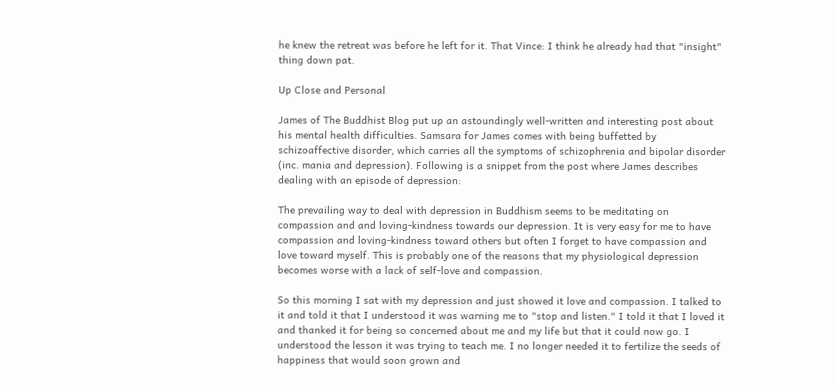he knew the retreat was before he left for it. That Vince: I think he already had that "insight" thing down pat.

Up Close and Personal

James of The Buddhist Blog put up an astoundingly well-written and interesting post about his mental health difficulties. Samsara for James comes with being buffetted by schizoaffective disorder, which carries all the symptoms of schizophrenia and bipolar disorder (inc. mania and depression). Following is a snippet from the post where James describes dealing with an episode of depression:

The prevailing way to deal with depression in Buddhism seems to be meditating on compassion and and loving-kindness towards our depression. It is very easy for me to have compassion and loving-kindness toward others but often I forget to have compassion and love toward myself. This is probably one of the reasons that my physiological depression becomes worse with a lack of self-love and compassion.

So this morning I sat with my depression and just showed it love and compassion. I talked to it and told it that I understood it was warning me to "stop and listen." I told it that I loved it and thanked it for being so concerned about me and my life but that it could now go. I understood the lesson it was trying to teach me. I no longer needed it to fertilize the seeds of happiness that would soon grown and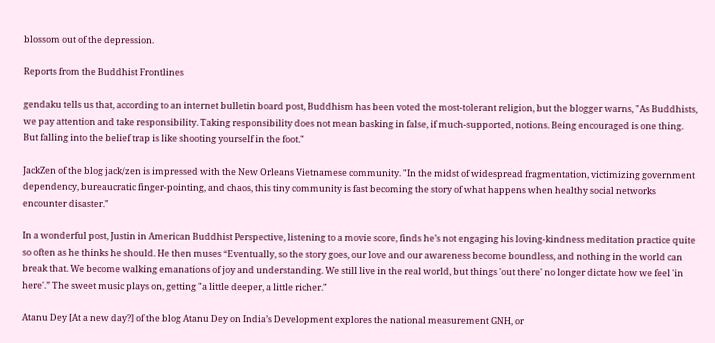blossom out of the depression.

Reports from the Buddhist Frontlines

gendaku tells us that, according to an internet bulletin board post, Buddhism has been voted the most-tolerant religion, but the blogger warns, "As Buddhists, we pay attention and take responsibility. Taking responsibility does not mean basking in false, if much-supported, notions. Being encouraged is one thing. But falling into the belief trap is like shooting yourself in the foot."

JackZen of the blog jack/zen is impressed with the New Orleans Vietnamese community. "In the midst of widespread fragmentation, victimizing government dependency, bureaucratic finger-pointing, and chaos, this tiny community is fast becoming the story of what happens when healthy social networks encounter disaster."

In a wonderful post, Justin in American Buddhist Perspective, listening to a movie score, finds he’s not engaging his loving-kindness meditation practice quite so often as he thinks he should. He then muses “Eventually, so the story goes, our love and our awareness become boundless, and nothing in the world can break that. We become walking emanations of joy and understanding. We still live in the real world, but things 'out there' no longer dictate how we feel 'in here'.” The sweet music plays on, getting "a little deeper, a little richer."

Atanu Dey [At a new day?] of the blog Atanu Dey on India’s Development explores the national measurement GNH, or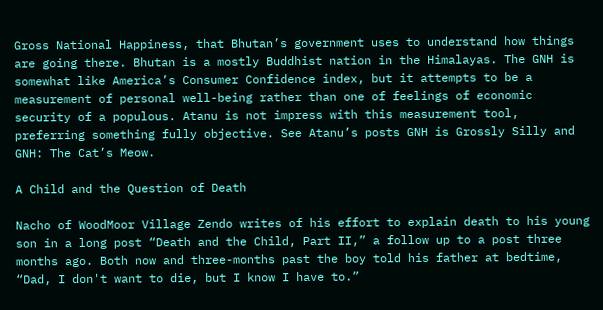Gross National Happiness, that Bhutan’s government uses to understand how things are going there. Bhutan is a mostly Buddhist nation in the Himalayas. The GNH is somewhat like America’s Consumer Confidence index, but it attempts to be a measurement of personal well-being rather than one of feelings of economic security of a populous. Atanu is not impress with this measurement tool, preferring something fully objective. See Atanu’s posts GNH is Grossly Silly and GNH: The Cat’s Meow.

A Child and the Question of Death

Nacho of WoodMoor Village Zendo writes of his effort to explain death to his young son in a long post “Death and the Child, Part II,” a follow up to a post three months ago. Both now and three-months past the boy told his father at bedtime, “Dad, I don't want to die, but I know I have to.”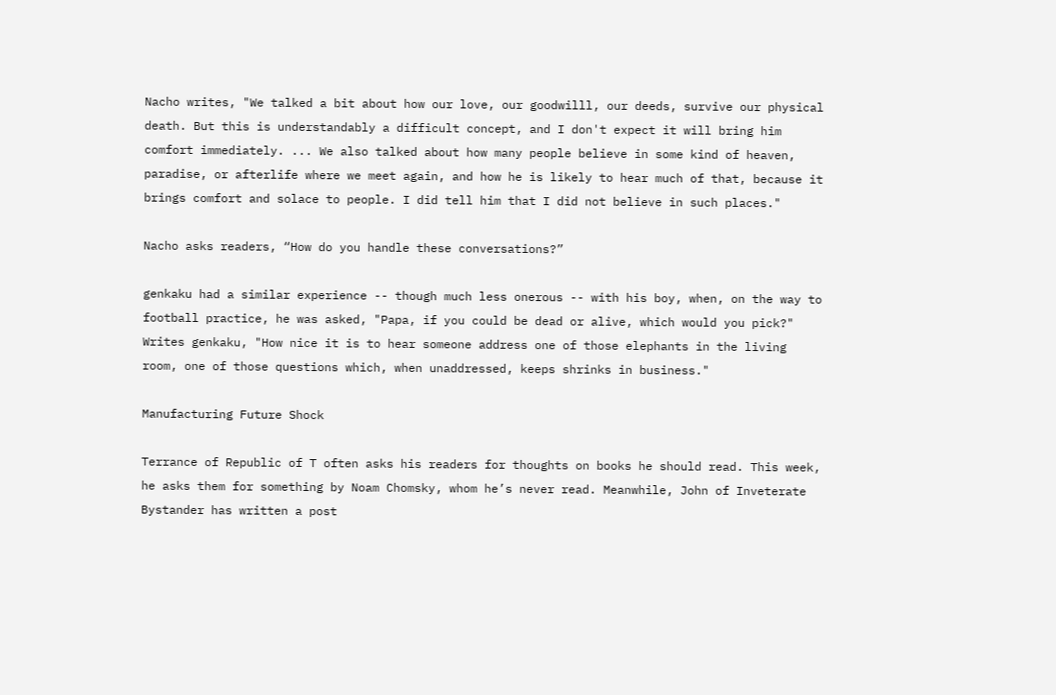Nacho writes, "We talked a bit about how our love, our goodwilll, our deeds, survive our physical death. But this is understandably a difficult concept, and I don't expect it will bring him comfort immediately. ... We also talked about how many people believe in some kind of heaven, paradise, or afterlife where we meet again, and how he is likely to hear much of that, because it brings comfort and solace to people. I did tell him that I did not believe in such places."

Nacho asks readers, “How do you handle these conversations?”

genkaku had a similar experience -- though much less onerous -- with his boy, when, on the way to football practice, he was asked, "Papa, if you could be dead or alive, which would you pick?" Writes genkaku, "How nice it is to hear someone address one of those elephants in the living room, one of those questions which, when unaddressed, keeps shrinks in business."

Manufacturing Future Shock

Terrance of Republic of T often asks his readers for thoughts on books he should read. This week, he asks them for something by Noam Chomsky, whom he’s never read. Meanwhile, John of Inveterate Bystander has written a post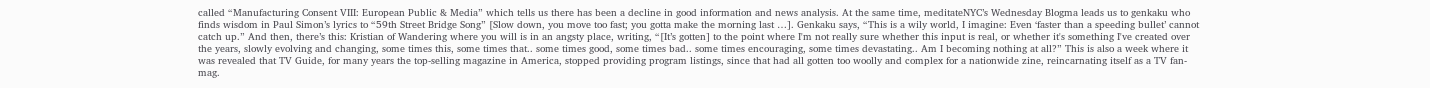called “Manufacturing Consent VIII: European Public & Media” which tells us there has been a decline in good information and news analysis. At the same time, meditateNYC’s Wednesday Blogma leads us to genkaku who finds wisdom in Paul Simon’s lyrics to “59th Street Bridge Song” [Slow down, you move too fast; you gotta make the morning last …]. Genkaku says, “This is a wily world, I imagine: Even ‘faster than a speeding bullet’ cannot catch up.” And then, there’s this: Kristian of Wandering where you will is in an angsty place, writing, “[It’s gotten] to the point where I'm not really sure whether this input is real, or whether it's something I've created over the years, slowly evolving and changing, some times this, some times that.. some times good, some times bad.. some times encouraging, some times devastating.. Am I becoming nothing at all?” This is also a week where it was revealed that TV Guide, for many years the top-selling magazine in America, stopped providing program listings, since that had all gotten too woolly and complex for a nationwide zine, reincarnating itself as a TV fan-mag.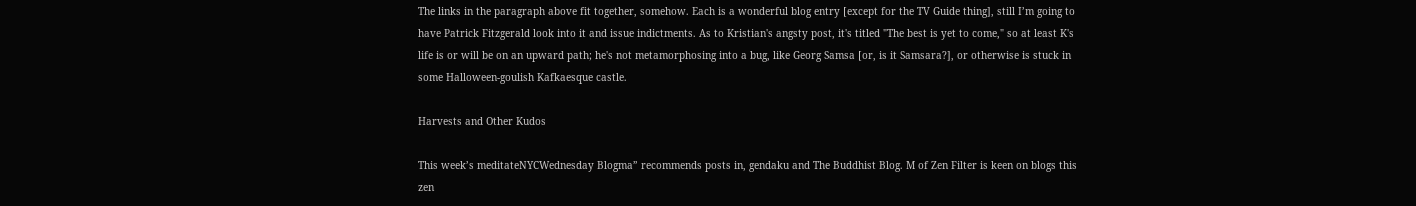The links in the paragraph above fit together, somehow. Each is a wonderful blog entry [except for the TV Guide thing], still I’m going to have Patrick Fitzgerald look into it and issue indictments. As to Kristian's angsty post, it's titled "The best is yet to come," so at least K's life is or will be on an upward path; he's not metamorphosing into a bug, like Georg Samsa [or, is it Samsara?], or otherwise is stuck in some Halloween-goulish Kafkaesque castle.

Harvests and Other Kudos

This week’s meditateNYCWednesday Blogma” recommends posts in, gendaku and The Buddhist Blog. M of Zen Filter is keen on blogs this zen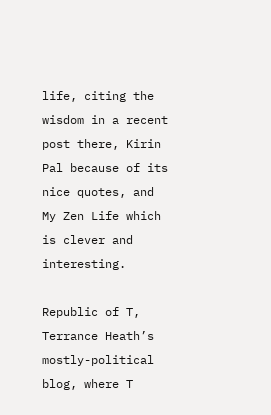life, citing the wisdom in a recent post there, Kirin Pal because of its nice quotes, and My Zen Life which is clever and interesting.

Republic of T, Terrance Heath’s mostly-political blog, where T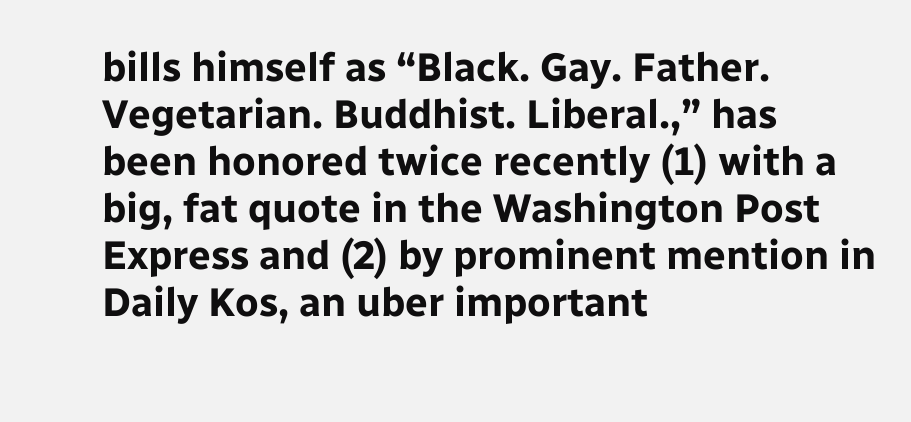bills himself as “Black. Gay. Father. Vegetarian. Buddhist. Liberal.,” has been honored twice recently (1) with a big, fat quote in the Washington Post Express and (2) by prominent mention in Daily Kos, an uber important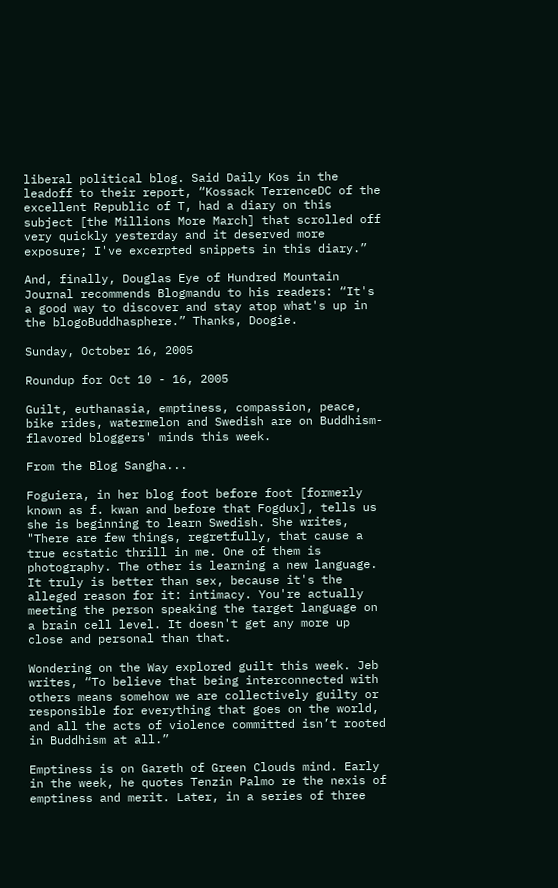liberal political blog. Said Daily Kos in the leadoff to their report, “Kossack TerrenceDC of the excellent Republic of T, had a diary on this subject [the Millions More March] that scrolled off very quickly yesterday and it deserved more exposure; I've excerpted snippets in this diary.”

And, finally, Douglas Eye of Hundred Mountain Journal recommends Blogmandu to his readers: “It's a good way to discover and stay atop what's up in the blogoBuddhasphere.” Thanks, Doogie.

Sunday, October 16, 2005

Roundup for Oct 10 - 16, 2005

Guilt, euthanasia, emptiness, compassion, peace, bike rides, watermelon and Swedish are on Buddhism-flavored bloggers' minds this week.

From the Blog Sangha...

Foguiera, in her blog foot before foot [formerly known as f. kwan and before that Fogdux], tells us she is beginning to learn Swedish. She writes, "There are few things, regretfully, that cause a true ecstatic thrill in me. One of them is photography. The other is learning a new language. It truly is better than sex, because it's the alleged reason for it: intimacy. You're actually meeting the person speaking the target language on a brain cell level. It doesn't get any more up close and personal than that.

Wondering on the Way explored guilt this week. Jeb writes, “To believe that being interconnected with others means somehow we are collectively guilty or responsible for everything that goes on the world, and all the acts of violence committed isn’t rooted in Buddhism at all.”

Emptiness is on Gareth of Green Clouds mind. Early in the week, he quotes Tenzin Palmo re the nexis of emptiness and merit. Later, in a series of three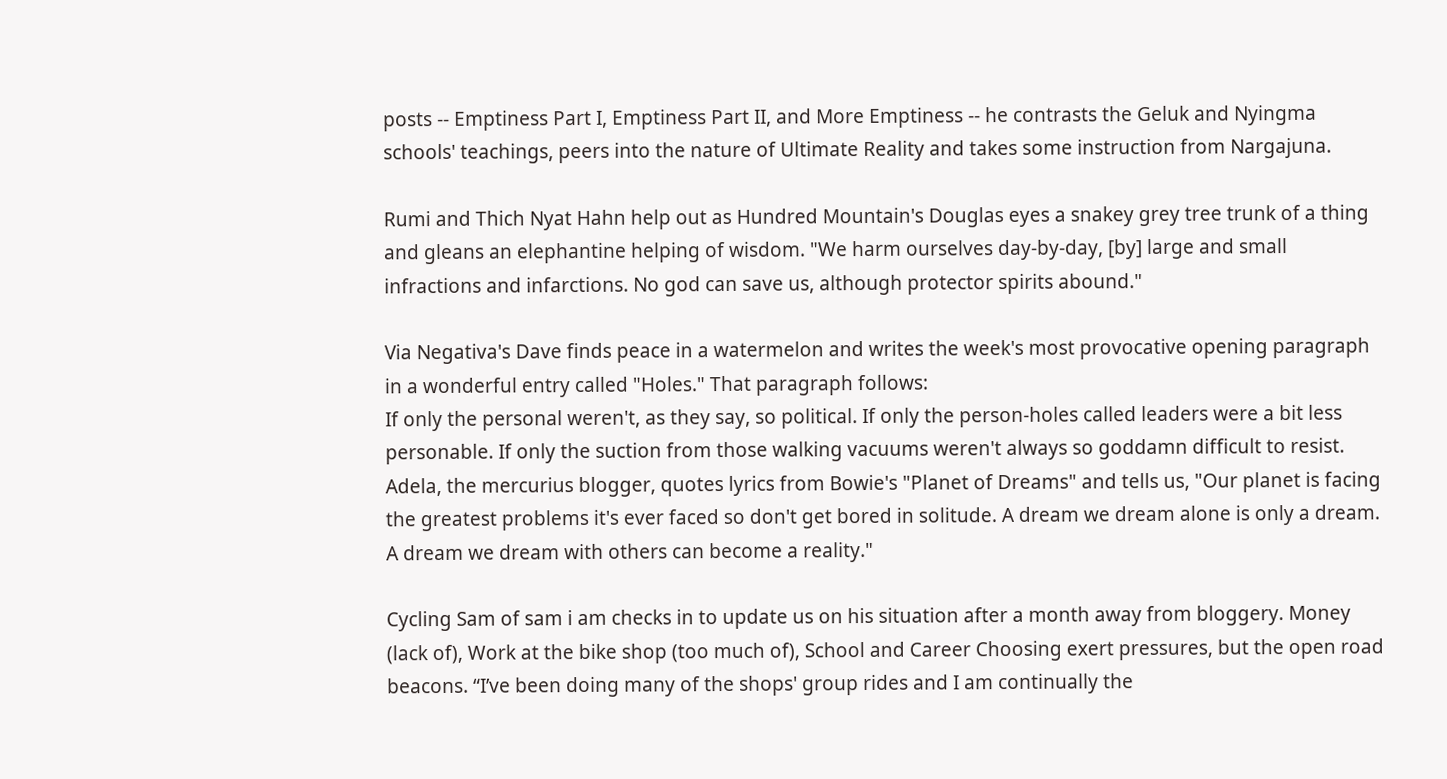posts -- Emptiness Part I, Emptiness Part II, and More Emptiness -- he contrasts the Geluk and Nyingma schools' teachings, peers into the nature of Ultimate Reality and takes some instruction from Nargajuna.

Rumi and Thich Nyat Hahn help out as Hundred Mountain's Douglas eyes a snakey grey tree trunk of a thing and gleans an elephantine helping of wisdom. "We harm ourselves day-by-day, [by] large and small infractions and infarctions. No god can save us, although protector spirits abound."

Via Negativa's Dave finds peace in a watermelon and writes the week's most provocative opening paragraph in a wonderful entry called "Holes." That paragraph follows:
If only the personal weren't, as they say, so political. If only the person-holes called leaders were a bit less personable. If only the suction from those walking vacuums weren't always so goddamn difficult to resist.
Adela, the mercurius blogger, quotes lyrics from Bowie's "Planet of Dreams" and tells us, "Our planet is facing the greatest problems it's ever faced so don't get bored in solitude. A dream we dream alone is only a dream. A dream we dream with others can become a reality."

Cycling Sam of sam i am checks in to update us on his situation after a month away from bloggery. Money (lack of), Work at the bike shop (too much of), School and Career Choosing exert pressures, but the open road beacons. “I’ve been doing many of the shops' group rides and I am continually the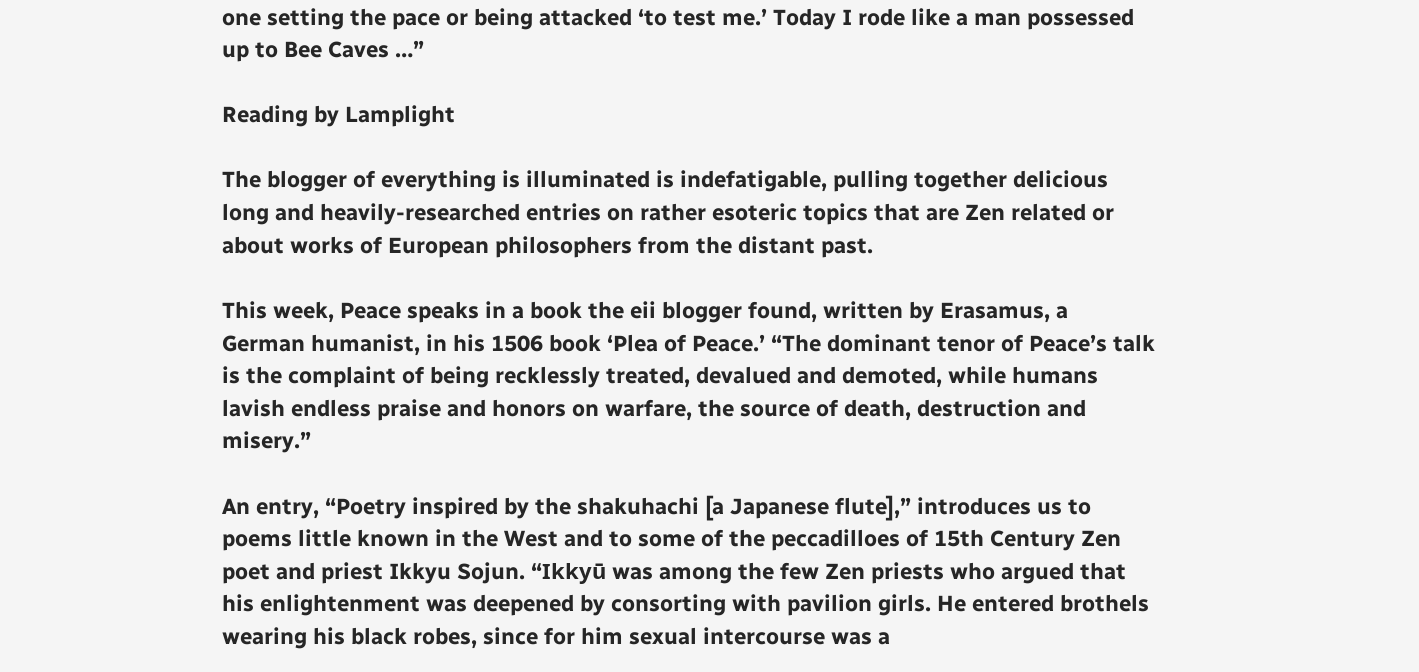one setting the pace or being attacked ‘to test me.’ Today I rode like a man possessed up to Bee Caves …”

Reading by Lamplight

The blogger of everything is illuminated is indefatigable, pulling together delicious long and heavily-researched entries on rather esoteric topics that are Zen related or about works of European philosophers from the distant past.

This week, Peace speaks in a book the eii blogger found, written by Erasamus, a German humanist, in his 1506 book ‘Plea of Peace.’ “The dominant tenor of Peace’s talk is the complaint of being recklessly treated, devalued and demoted, while humans lavish endless praise and honors on warfare, the source of death, destruction and misery.”

An entry, “Poetry inspired by the shakuhachi [a Japanese flute],” introduces us to poems little known in the West and to some of the peccadilloes of 15th Century Zen poet and priest Ikkyu Sojun. “Ikkyū was among the few Zen priests who argued that his enlightenment was deepened by consorting with pavilion girls. He entered brothels wearing his black robes, since for him sexual intercourse was a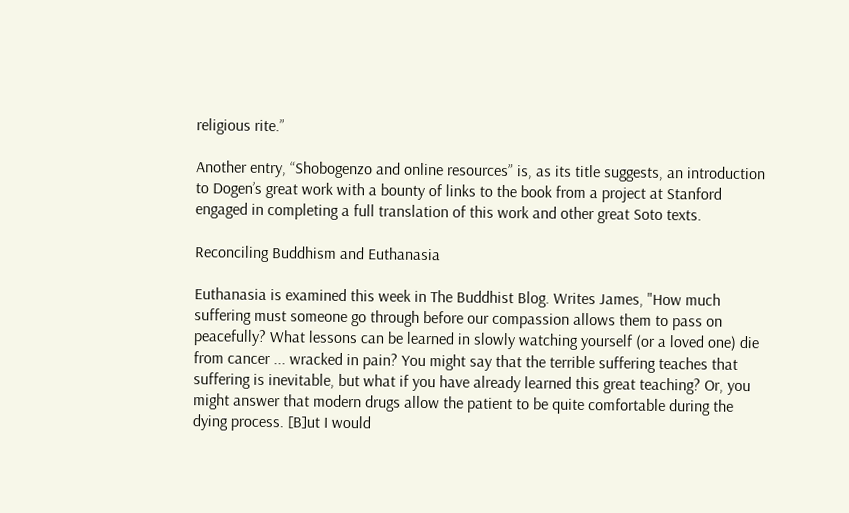religious rite.”

Another entry, “Shobogenzo and online resources” is, as its title suggests, an introduction to Dogen’s great work with a bounty of links to the book from a project at Stanford engaged in completing a full translation of this work and other great Soto texts.

Reconciling Buddhism and Euthanasia

Euthanasia is examined this week in The Buddhist Blog. Writes James, "How much suffering must someone go through before our compassion allows them to pass on peacefully? What lessons can be learned in slowly watching yourself (or a loved one) die from cancer ... wracked in pain? You might say that the terrible suffering teaches that suffering is inevitable, but what if you have already learned this great teaching? Or, you might answer that modern drugs allow the patient to be quite comfortable during the dying process. [B]ut I would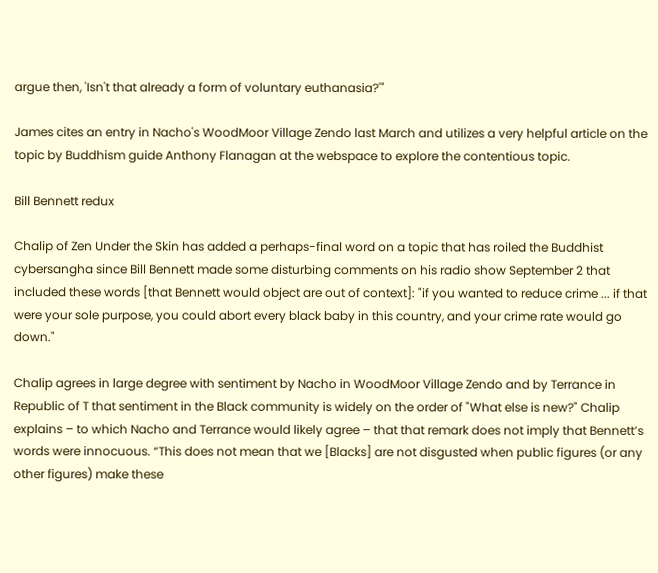argue then, 'Isn't that already a form of voluntary euthanasia?'"

James cites an entry in Nacho's WoodMoor Village Zendo last March and utilizes a very helpful article on the topic by Buddhism guide Anthony Flanagan at the webspace to explore the contentious topic.

Bill Bennett redux

Chalip of Zen Under the Skin has added a perhaps-final word on a topic that has roiled the Buddhist cybersangha since Bill Bennett made some disturbing comments on his radio show September 2 that included these words [that Bennett would object are out of context]: "if you wanted to reduce crime ... if that were your sole purpose, you could abort every black baby in this country, and your crime rate would go down."

Chalip agrees in large degree with sentiment by Nacho in WoodMoor Village Zendo and by Terrance in Republic of T that sentiment in the Black community is widely on the order of "What else is new?" Chalip explains – to which Nacho and Terrance would likely agree – that that remark does not imply that Bennett’s words were innocuous. “This does not mean that we [Blacks] are not disgusted when public figures (or any other figures) make these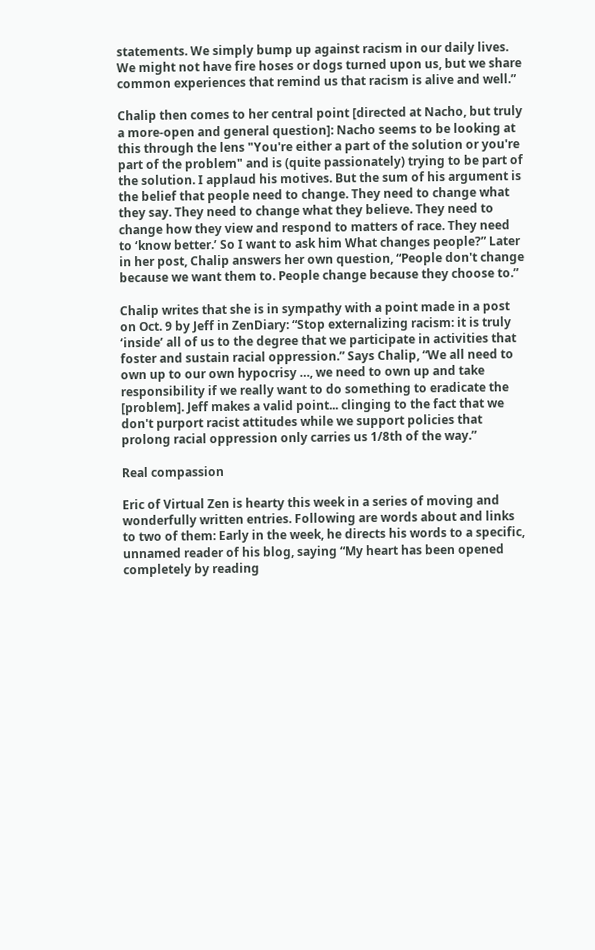statements. We simply bump up against racism in our daily lives. We might not have fire hoses or dogs turned upon us, but we share common experiences that remind us that racism is alive and well.”

Chalip then comes to her central point [directed at Nacho, but truly a more-open and general question]: Nacho seems to be looking at this through the lens "You're either a part of the solution or you're part of the problem" and is (quite passionately) trying to be part of the solution. I applaud his motives. But the sum of his argument is the belief that people need to change. They need to change what they say. They need to change what they believe. They need to change how they view and respond to matters of race. They need to ‘know better.’ So I want to ask him What changes people?” Later in her post, Chalip answers her own question, “People don't change because we want them to. People change because they choose to.”

Chalip writes that she is in sympathy with a point made in a post on Oct. 9 by Jeff in ZenDiary: “Stop externalizing racism: it is truly ‘inside’ all of us to the degree that we participate in activities that foster and sustain racial oppression.” Says Chalip, “We all need to own up to our own hypocrisy …, we need to own up and take responsibility if we really want to do something to eradicate the [problem]. Jeff makes a valid point... clinging to the fact that we don't purport racist attitudes while we support policies that prolong racial oppression only carries us 1/8th of the way.”

Real compassion

Eric of Virtual Zen is hearty this week in a series of moving and wonderfully written entries. Following are words about and links to two of them: Early in the week, he directs his words to a specific, unnamed reader of his blog, saying “My heart has been opened completely by reading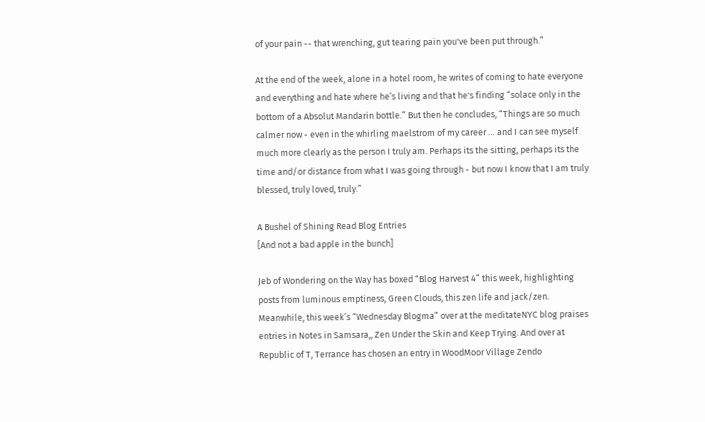of your pain -- that wrenching, gut tearing pain you've been put through.”

At the end of the week, alone in a hotel room, he writes of coming to hate everyone and everything and hate where he’s living and that he's finding “solace only in the bottom of a Absolut Mandarin bottle.” But then he concludes, “Things are so much calmer now - even in the whirling maelstrom of my career … and I can see myself much more clearly as the person I truly am. Perhaps its the sitting, perhaps its the time and/or distance from what I was going through - but now I know that I am truly blessed, truly loved, truly.”

A Bushel of Shining Read Blog Entries
[And not a bad apple in the bunch]

Jeb of Wondering on the Way has boxed “Blog Harvest 4” this week, highlighting posts from luminous emptiness, Green Clouds, this zen life and jack/zen. Meanwhile, this week’s “Wednesday Blogma” over at the meditateNYC blog praises entries in Notes in Samsara,, Zen Under the Skin and Keep Trying. And over at Republic of T, Terrance has chosen an entry in WoodMoor Village Zendo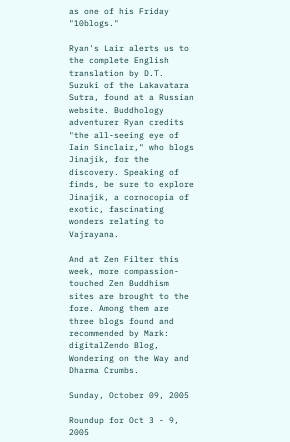as one of his Friday "10blogs."

Ryan's Lair alerts us to the complete English translation by D.T. Suzuki of the Lakavatara Sutra, found at a Russian website. Buddhology adventurer Ryan credits "the all-seeing eye of Iain Sinclair," who blogs Jinajik, for the discovery. Speaking of finds, be sure to explore Jinajik, a cornocopia of exotic, fascinating wonders relating to Vajrayana.

And at Zen Filter this week, more compassion-touched Zen Buddhism sites are brought to the fore. Among them are three blogs found and recommended by Mark: digitalZendo Blog, Wondering on the Way and Dharma Crumbs.

Sunday, October 09, 2005

Roundup for Oct 3 - 9, 2005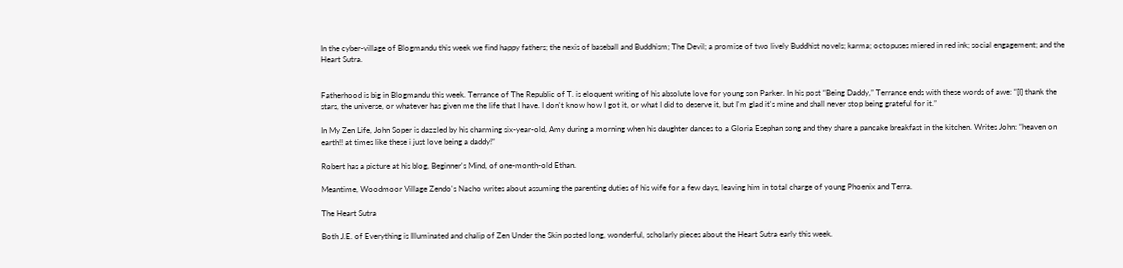In the cyber-village of Blogmandu this week we find happy fathers; the nexis of baseball and Buddhism; The Devil; a promise of two lively Buddhist novels; karma; octopuses miered in red ink; social engagement; and the Heart Sutra.


Fatherhood is big in Blogmandu this week. Terrance of The Republic of T. is eloquent writing of his absolute love for young son Parker. In his post “Being Daddy,” Terrance ends with these words of awe: “[I] thank the stars, the universe, or whatever has given me the life that I have. I don't know how I got it, or what I did to deserve it, but I'm glad it's mine and shall never stop being grateful for it.”

In My Zen Life, John Soper is dazzled by his charming six-year-old, Amy during a morning when his daughter dances to a Gloria Esephan song and they share a pancake breakfast in the kitchen. Writes John: “heaven on earth!! at times like these i just love being a daddy!“

Robert has a picture at his blog, Beginner's Mind, of one-month-old Ethan.

Meantime, Woodmoor Village Zendo's Nacho writes about assuming the parenting duties of his wife for a few days, leaving him in total charge of young Phoenix and Terra.

The Heart Sutra

Both J.E. of Everything is Illuminated and chalip of Zen Under the Skin posted long, wonderful, scholarly pieces about the Heart Sutra early this week.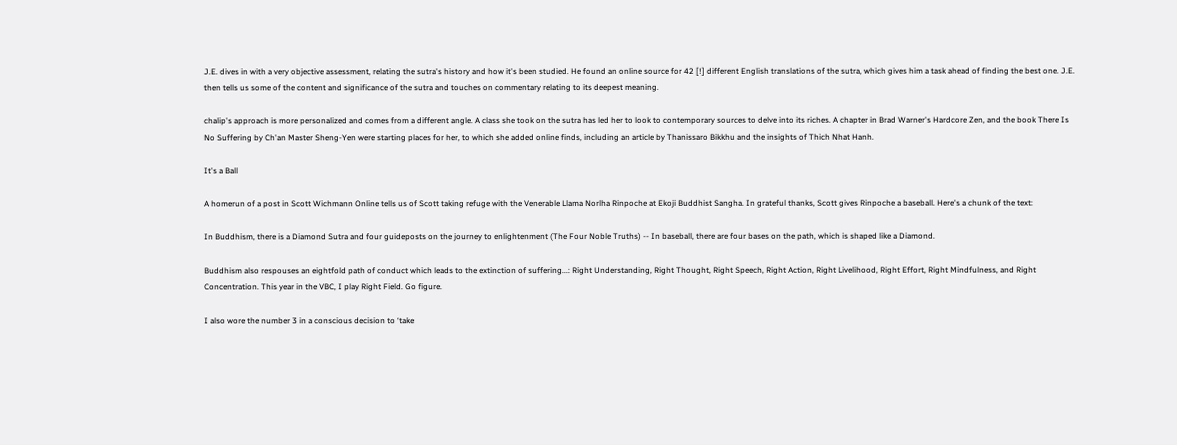J.E. dives in with a very objective assessment, relating the sutra's history and how it's been studied. He found an online source for 42 [!] different English translations of the sutra, which gives him a task ahead of finding the best one. J.E. then tells us some of the content and significance of the sutra and touches on commentary relating to its deepest meaning.

chalip's approach is more personalized and comes from a different angle. A class she took on the sutra has led her to look to contemporary sources to delve into its riches. A chapter in Brad Warner's Hardcore Zen, and the book There Is No Suffering by Ch'an Master Sheng-Yen were starting places for her, to which she added online finds, including an article by Thanissaro Bikkhu and the insights of Thich Nhat Hanh.

It's a Ball

A homerun of a post in Scott Wichmann Online tells us of Scott taking refuge with the Venerable Llama Norlha Rinpoche at Ekoji Buddhist Sangha. In grateful thanks, Scott gives Rinpoche a baseball. Here's a chunk of the text:

In Buddhism, there is a Diamond Sutra and four guideposts on the journey to enlightenment (The Four Noble Truths) -- In baseball, there are four bases on the path, which is shaped like a Diamond.

Buddhism also respouses an eightfold path of conduct which leads to the extinction of suffering...: Right Understanding, Right Thought, Right Speech, Right Action, Right Livelihood, Right Effort, Right Mindfulness, and Right Concentration. This year in the VBC, I play Right Field. Go figure.

I also wore the number 3 in a conscious decision to ‘take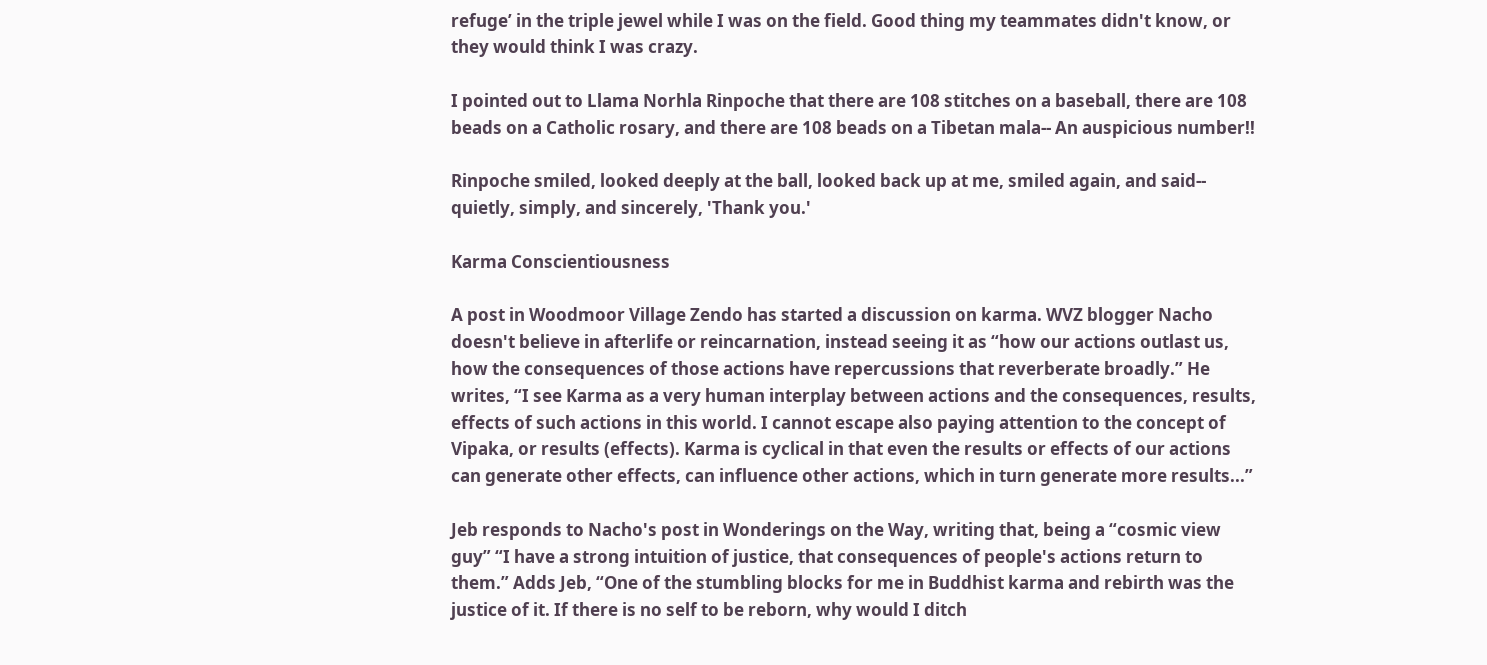refuge’ in the triple jewel while I was on the field. Good thing my teammates didn't know, or they would think I was crazy.

I pointed out to Llama Norhla Rinpoche that there are 108 stitches on a baseball, there are 108 beads on a Catholic rosary, and there are 108 beads on a Tibetan mala-- An auspicious number!!

Rinpoche smiled, looked deeply at the ball, looked back up at me, smiled again, and said-- quietly, simply, and sincerely, 'Thank you.'

Karma Conscientiousness

A post in Woodmoor Village Zendo has started a discussion on karma. WVZ blogger Nacho doesn't believe in afterlife or reincarnation, instead seeing it as “how our actions outlast us, how the consequences of those actions have repercussions that reverberate broadly.” He writes, “I see Karma as a very human interplay between actions and the consequences, results, effects of such actions in this world. I cannot escape also paying attention to the concept of Vipaka, or results (effects). Karma is cyclical in that even the results or effects of our actions can generate other effects, can influence other actions, which in turn generate more results...”

Jeb responds to Nacho's post in Wonderings on the Way, writing that, being a “cosmic view guy” “I have a strong intuition of justice, that consequences of people's actions return to them.” Adds Jeb, “One of the stumbling blocks for me in Buddhist karma and rebirth was the justice of it. If there is no self to be reborn, why would I ditch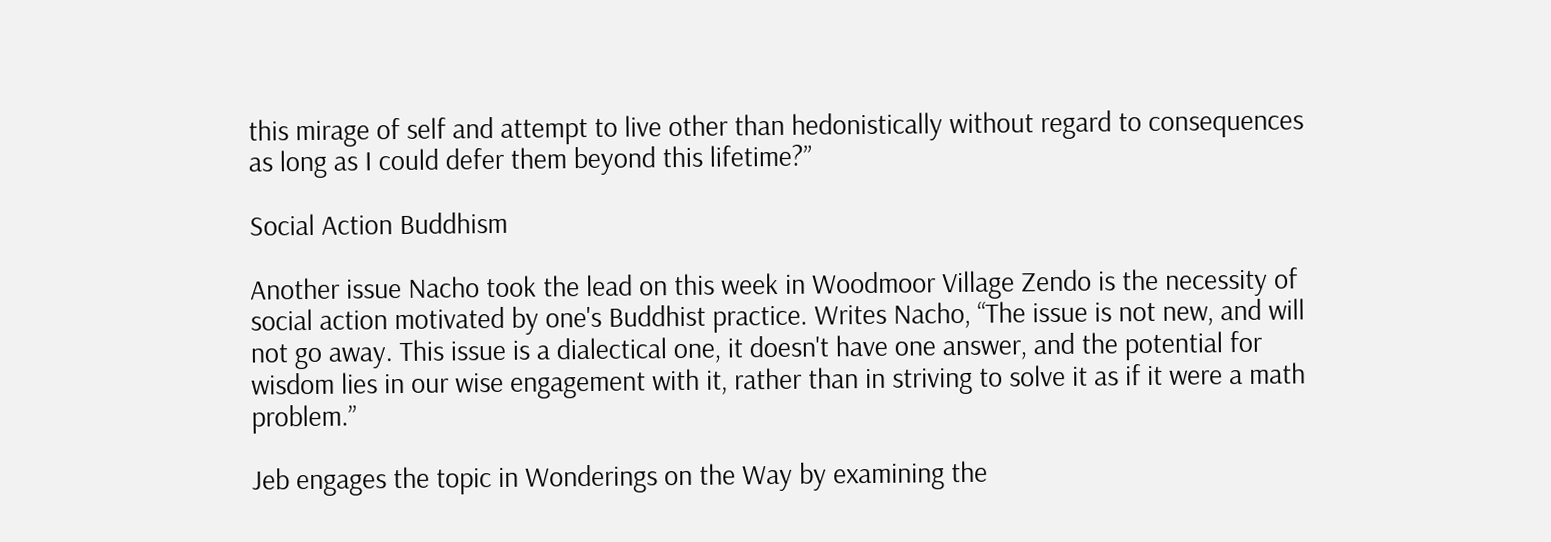this mirage of self and attempt to live other than hedonistically without regard to consequences as long as I could defer them beyond this lifetime?”

Social Action Buddhism

Another issue Nacho took the lead on this week in Woodmoor Village Zendo is the necessity of social action motivated by one's Buddhist practice. Writes Nacho, “The issue is not new, and will not go away. This issue is a dialectical one, it doesn't have one answer, and the potential for wisdom lies in our wise engagement with it, rather than in striving to solve it as if it were a math problem.”

Jeb engages the topic in Wonderings on the Way by examining the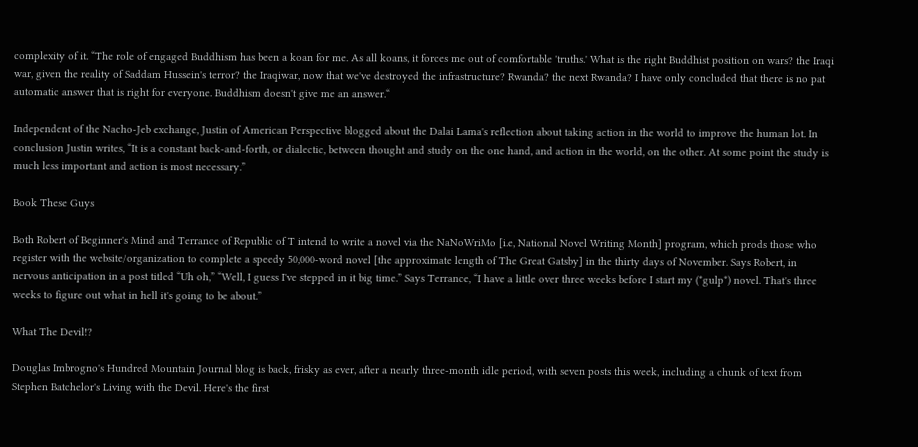complexity of it. “The role of engaged Buddhism has been a koan for me. As all koans, it forces me out of comfortable 'truths.' What is the right Buddhist position on wars? the Iraqi war, given the reality of Saddam Hussein's terror? the Iraqiwar, now that we've destroyed the infrastructure? Rwanda? the next Rwanda? I have only concluded that there is no pat automatic answer that is right for everyone. Buddhism doesn't give me an answer.“

Independent of the Nacho-Jeb exchange, Justin of American Perspective blogged about the Dalai Lama's reflection about taking action in the world to improve the human lot. In conclusion Justin writes, “It is a constant back-and-forth, or dialectic, between thought and study on the one hand, and action in the world, on the other. At some point the study is much less important and action is most necessary.”

Book These Guys

Both Robert of Beginner's Mind and Terrance of Republic of T intend to write a novel via the NaNoWriMo [i.e, National Novel Writing Month] program, which prods those who register with the website/organization to complete a speedy 50,000-word novel [the approximate length of The Great Gatsby] in the thirty days of November. Says Robert, in nervous anticipation in a post titled “Uh oh,” “Well, I guess I've stepped in it big time.” Says Terrance, “I have a little over three weeks before I start my (*gulp*) novel. That's three weeks to figure out what in hell it's going to be about.”

What The Devil!?

Douglas Imbrogno's Hundred Mountain Journal blog is back, frisky as ever, after a nearly three-month idle period, with seven posts this week, including a chunk of text from Stephen Batchelor's Living with the Devil. Here's the first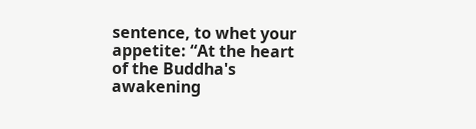sentence, to whet your appetite: “At the heart of the Buddha's awakening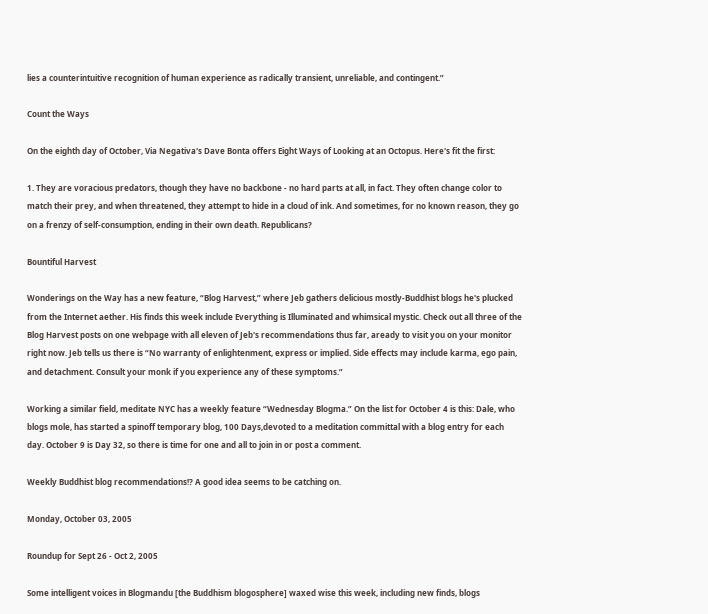lies a counterintuitive recognition of human experience as radically transient, unreliable, and contingent.”

Count the Ways

On the eighth day of October, Via Negativa's Dave Bonta offers Eight Ways of Looking at an Octopus. Here's fit the first:

1. They are voracious predators, though they have no backbone - no hard parts at all, in fact. They often change color to match their prey, and when threatened, they attempt to hide in a cloud of ink. And sometimes, for no known reason, they go on a frenzy of self-consumption, ending in their own death. Republicans?

Bountiful Harvest

Wonderings on the Way has a new feature, “Blog Harvest,” where Jeb gathers delicious mostly-Buddhist blogs he's plucked from the Internet aether. His finds this week include Everything is Illuminated and whimsical mystic. Check out all three of the Blog Harvest posts on one webpage with all eleven of Jeb's recommendations thus far, aready to visit you on your monitor right now. Jeb tells us there is “No warranty of enlightenment, express or implied. Side effects may include karma, ego pain, and detachment. Consult your monk if you experience any of these symptoms.”

Working a similar field, meditate NYC has a weekly feature “Wednesday Blogma.” On the list for October 4 is this: Dale, who blogs mole, has started a spinoff temporary blog, 100 Days,devoted to a meditation committal with a blog entry for each day. October 9 is Day 32, so there is time for one and all to join in or post a comment.

Weekly Buddhist blog recommendations!? A good idea seems to be catching on.

Monday, October 03, 2005

Roundup for Sept 26 - Oct 2, 2005

Some intelligent voices in Blogmandu [the Buddhism blogosphere] waxed wise this week, including new finds, blogs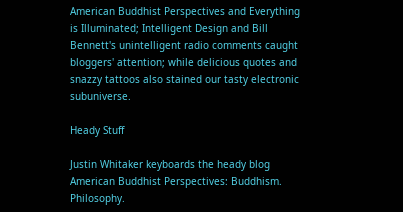American Buddhist Perspectives and Everything is Illuminated; Intelligent Design and Bill Bennett's unintelligent radio comments caught bloggers' attention; while delicious quotes and snazzy tattoos also stained our tasty electronic subuniverse.

Heady Stuff

Justin Whitaker keyboards the heady blog American Buddhist Perspectives: Buddhism. Philosophy.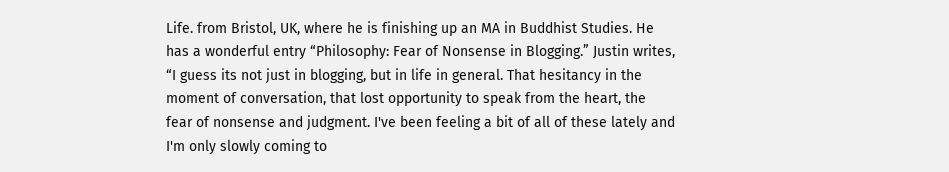Life. from Bristol, UK, where he is finishing up an MA in Buddhist Studies. He has a wonderful entry “Philosophy: Fear of Nonsense in Blogging.” Justin writes, “I guess its not just in blogging, but in life in general. That hesitancy in the moment of conversation, that lost opportunity to speak from the heart, the fear of nonsense and judgment. I've been feeling a bit of all of these lately and I'm only slowly coming to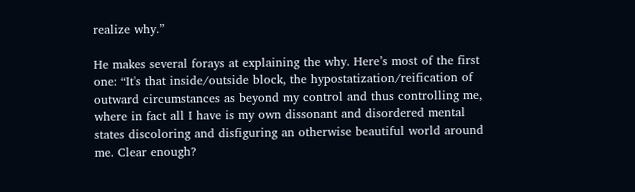realize why.”

He makes several forays at explaining the why. Here’s most of the first one: “It's that inside/outside block, the hypostatization/reification of outward circumstances as beyond my control and thus controlling me, where in fact all I have is my own dissonant and disordered mental states discoloring and disfiguring an otherwise beautiful world around me. Clear enough?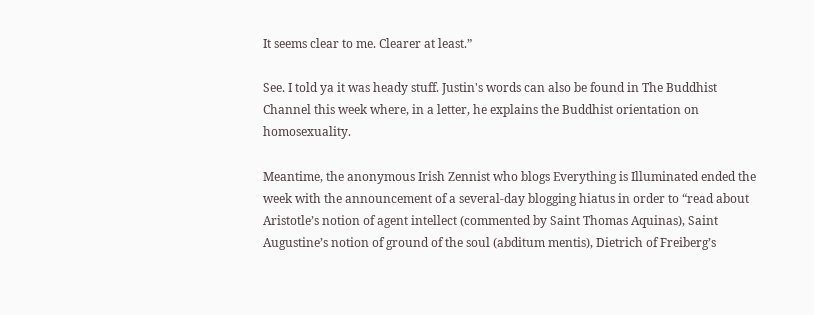It seems clear to me. Clearer at least.”

See. I told ya it was heady stuff. Justin's words can also be found in The Buddhist Channel this week where, in a letter, he explains the Buddhist orientation on homosexuality.

Meantime, the anonymous Irish Zennist who blogs Everything is Illuminated ended the week with the announcement of a several-day blogging hiatus in order to “read about Aristotle’s notion of agent intellect (commented by Saint Thomas Aquinas), Saint Augustine’s notion of ground of the soul (abditum mentis), Dietrich of Freiberg’s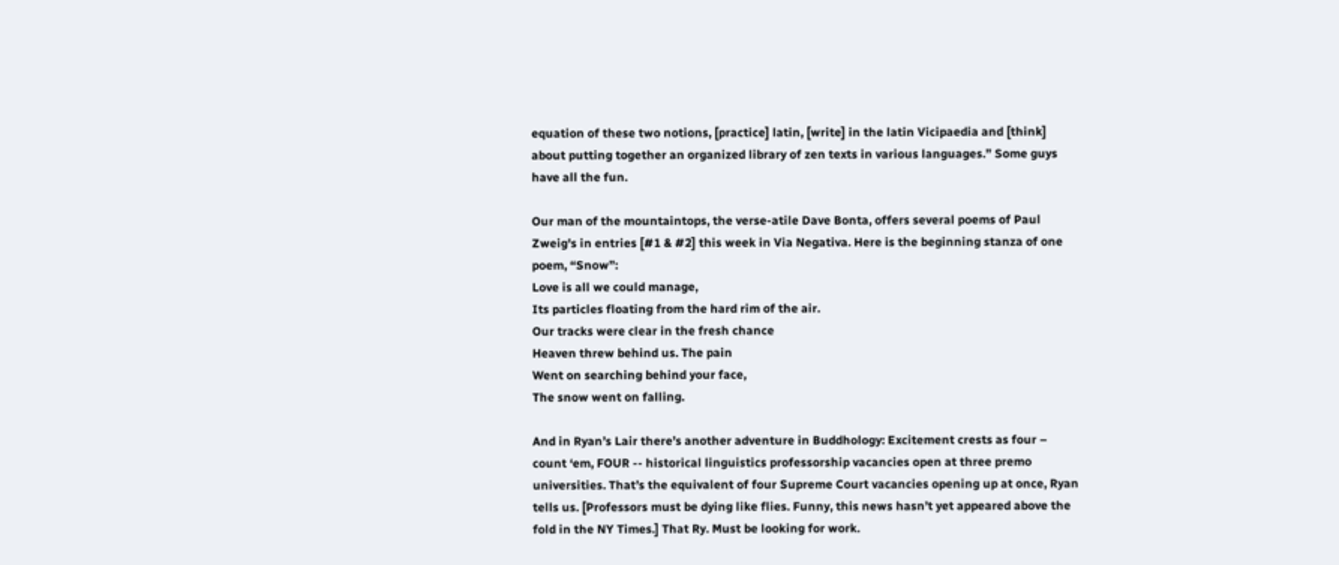equation of these two notions, [practice] latin, [write] in the latin Vicipaedia and [think] about putting together an organized library of zen texts in various languages.” Some guys have all the fun.

Our man of the mountaintops, the verse-atile Dave Bonta, offers several poems of Paul Zweig's in entries [#1 & #2] this week in Via Negativa. Here is the beginning stanza of one poem, “Snow”:
Love is all we could manage,
Its particles floating from the hard rim of the air.
Our tracks were clear in the fresh chance
Heaven threw behind us. The pain
Went on searching behind your face,
The snow went on falling.

And in Ryan’s Lair there’s another adventure in Buddhology: Excitement crests as four – count ‘em, FOUR -- historical linguistics professorship vacancies open at three premo universities. That’s the equivalent of four Supreme Court vacancies opening up at once, Ryan tells us. [Professors must be dying like flies. Funny, this news hasn’t yet appeared above the fold in the NY Times.] That Ry. Must be looking for work.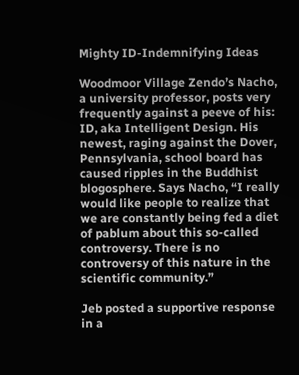Mighty ID-Indemnifying Ideas

Woodmoor Village Zendo’s Nacho, a university professor, posts very frequently against a peeve of his: ID, aka Intelligent Design. His newest, raging against the Dover, Pennsylvania, school board has caused ripples in the Buddhist blogosphere. Says Nacho, “I really would like people to realize that we are constantly being fed a diet of pablum about this so-called controversy. There is no controversy of this nature in the scientific community.”

Jeb posted a supportive response in a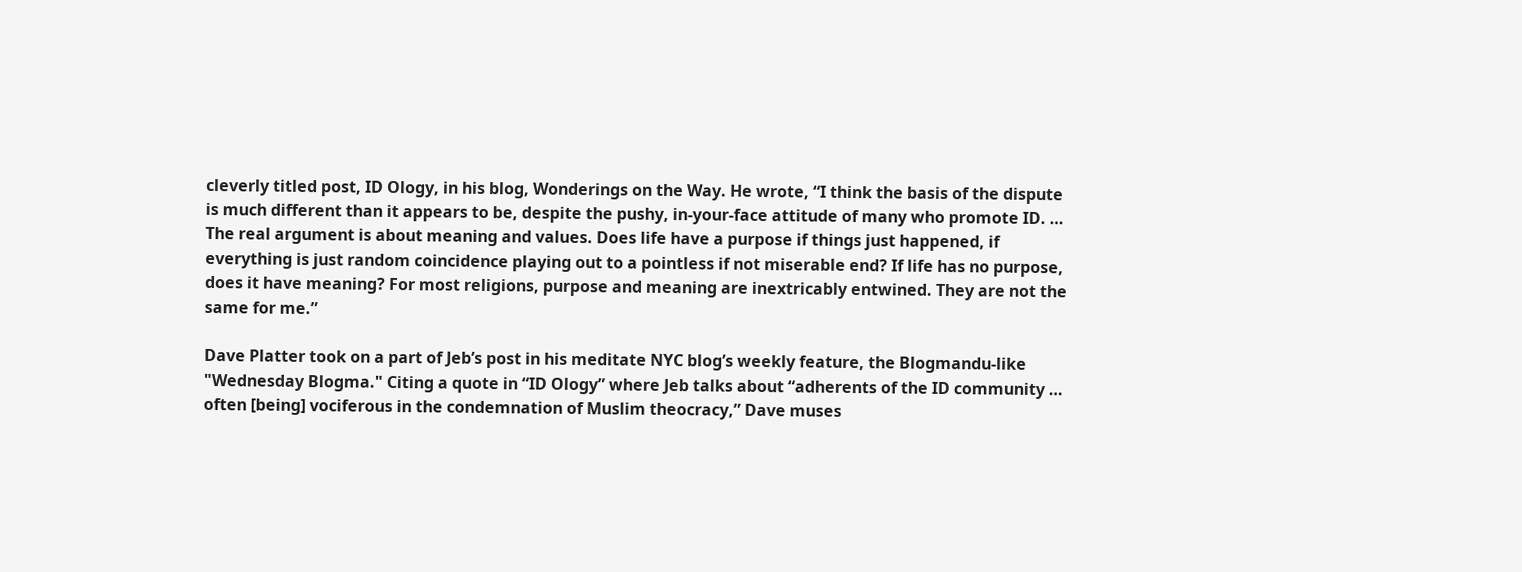cleverly titled post, ID Ology, in his blog, Wonderings on the Way. He wrote, “I think the basis of the dispute is much different than it appears to be, despite the pushy, in-your-face attitude of many who promote ID. … The real argument is about meaning and values. Does life have a purpose if things just happened, if everything is just random coincidence playing out to a pointless if not miserable end? If life has no purpose, does it have meaning? For most religions, purpose and meaning are inextricably entwined. They are not the same for me.”

Dave Platter took on a part of Jeb’s post in his meditate NYC blog’s weekly feature, the Blogmandu-like "Wednesday Blogma." Citing a quote in “ID Ology” where Jeb talks about “adherents of the ID community … often [being] vociferous in the condemnation of Muslim theocracy,” Dave muses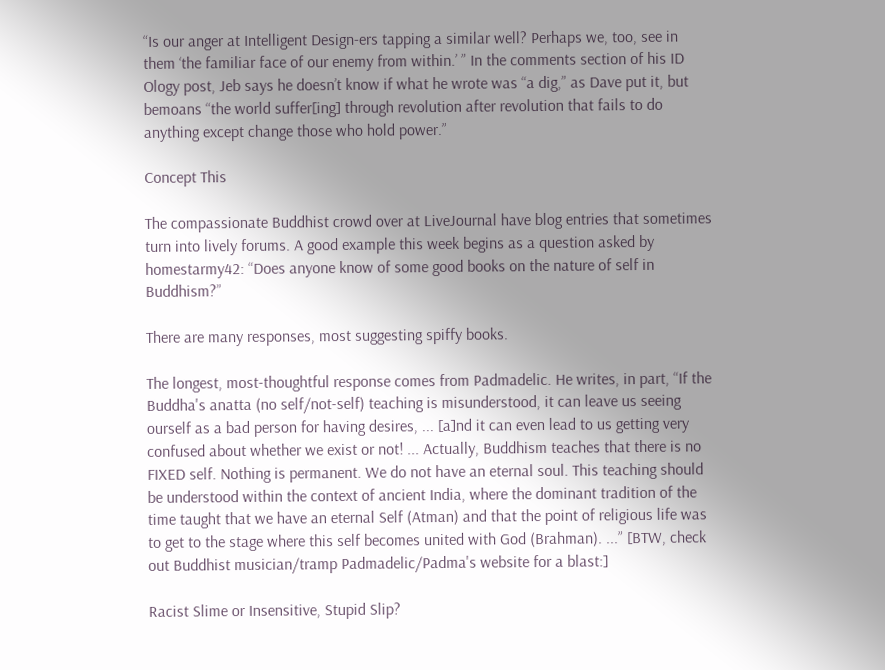“Is our anger at Intelligent Design-ers tapping a similar well? Perhaps we, too, see in them ‘the familiar face of our enemy from within.’ ” In the comments section of his ID Ology post, Jeb says he doesn’t know if what he wrote was “a dig,” as Dave put it, but bemoans “the world suffer[ing] through revolution after revolution that fails to do anything except change those who hold power.”

Concept This

The compassionate Buddhist crowd over at LiveJournal have blog entries that sometimes turn into lively forums. A good example this week begins as a question asked by homestarmy42: “Does anyone know of some good books on the nature of self in Buddhism?”

There are many responses, most suggesting spiffy books.

The longest, most-thoughtful response comes from Padmadelic. He writes, in part, “If the Buddha's anatta (no self/not-self) teaching is misunderstood, it can leave us seeing ourself as a bad person for having desires, ... [a]nd it can even lead to us getting very confused about whether we exist or not! ... Actually, Buddhism teaches that there is no FIXED self. Nothing is permanent. We do not have an eternal soul. This teaching should be understood within the context of ancient India, where the dominant tradition of the time taught that we have an eternal Self (Atman) and that the point of religious life was to get to the stage where this self becomes united with God (Brahman). ...” [BTW, check out Buddhist musician/tramp Padmadelic/Padma's website for a blast:]

Racist Slime or Insensitive, Stupid Slip?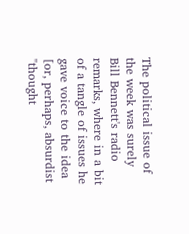The political issue of the week was surely Bill Bennett's radio remarks, where in a bit of a tangle of issues he gave voice to the idea [or, perhaps, absurdist "thought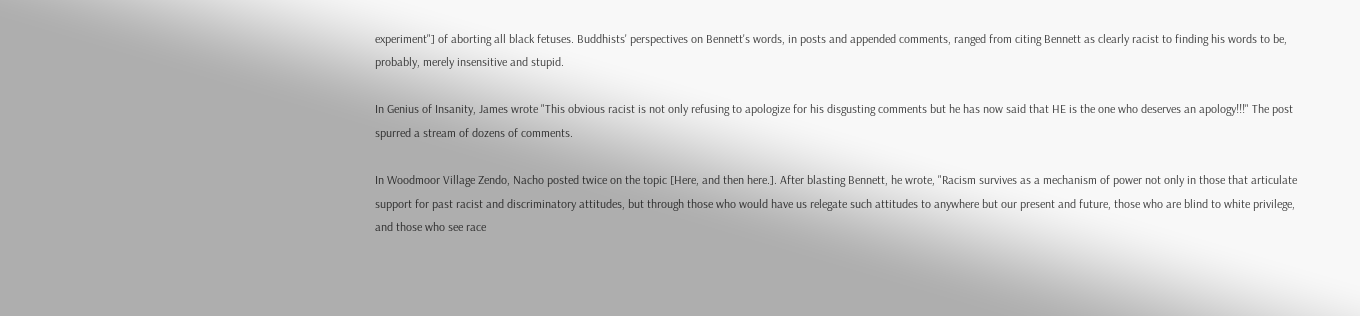experiment"] of aborting all black fetuses. Buddhists' perspectives on Bennett's words, in posts and appended comments, ranged from citing Bennett as clearly racist to finding his words to be, probably, merely insensitive and stupid.

In Genius of Insanity, James wrote "This obvious racist is not only refusing to apologize for his disgusting comments but he has now said that HE is the one who deserves an apology!!!" The post spurred a stream of dozens of comments.

In Woodmoor Village Zendo, Nacho posted twice on the topic [Here, and then here.]. After blasting Bennett, he wrote, "Racism survives as a mechanism of power not only in those that articulate support for past racist and discriminatory attitudes, but through those who would have us relegate such attitudes to anywhere but our present and future, those who are blind to white privilege, and those who see race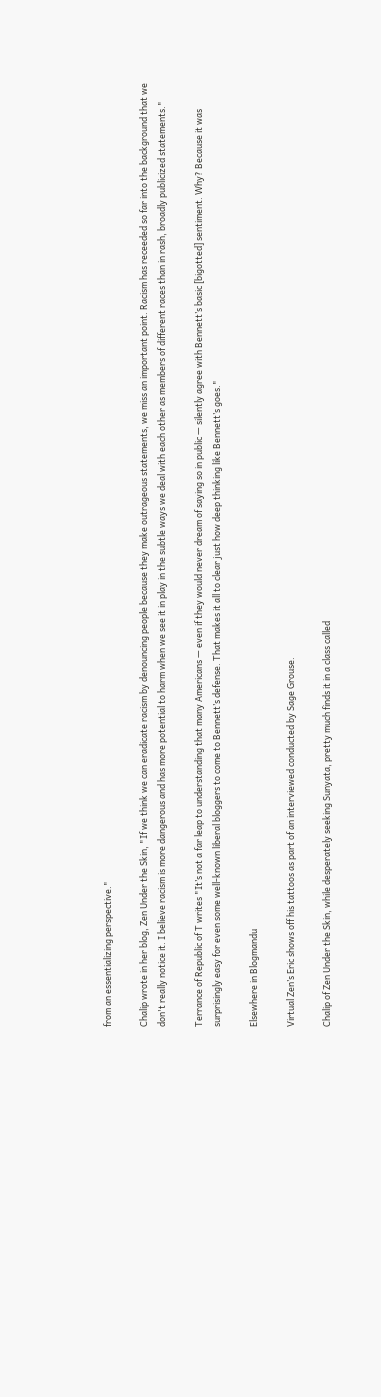from an essentializing perspective."

Chalip wrote in her blog, Zen Under the Skin, "If we think we can eradicate racism by denouncing people because they make outrageous statements, we miss an important point. Racism has receeded so far into the background that we don't really notice it. I believe racism is more dangerous and has more potential to harm when we see it in play in the subtle ways we deal with each other as members of different races than in rash, broadly publicized statements."

Terrance of Republic of T writes "It’s not a far leap to understanding that many Americans — even if they would never dream of saying so in public — silently agree with Bennett’s basic [bigotted] sentiment. Why? Because it was surprisingly easy for even some well-known liberal bloggers to come to Bennett’s defense. That makes it all to clear just how deep thinking like Bennett’s goes."

Elsewhere in Blogmandu

Virtual Zen’s Eric shows off his tattoos as part of an interviewed conducted by Sage Grouse.

Chalip of Zen Under the Skin, while desperately seeking Sunyata, pretty much finds it in a class called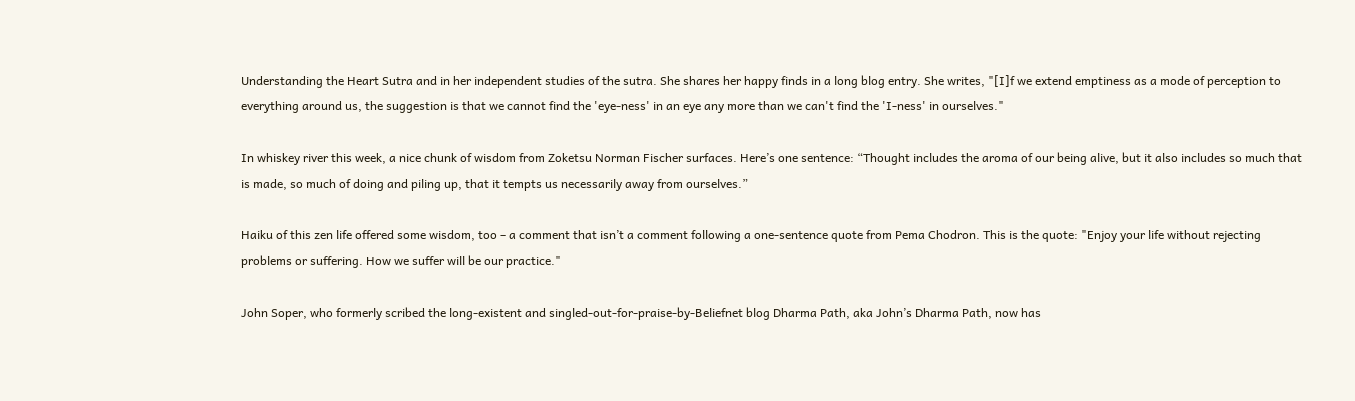Understanding the Heart Sutra and in her independent studies of the sutra. She shares her happy finds in a long blog entry. She writes, "[I]f we extend emptiness as a mode of perception to everything around us, the suggestion is that we cannot find the 'eye-ness' in an eye any more than we can't find the 'I-ness' in ourselves."

In whiskey river this week, a nice chunk of wisdom from Zoketsu Norman Fischer surfaces. Here’s one sentence: “Thought includes the aroma of our being alive, but it also includes so much that is made, so much of doing and piling up, that it tempts us necessarily away from ourselves.”

Haiku of this zen life offered some wisdom, too – a comment that isn’t a comment following a one-sentence quote from Pema Chodron. This is the quote: "Enjoy your life without rejecting problems or suffering. How we suffer will be our practice."

John Soper, who formerly scribed the long-existent and singled-out-for-praise-by-Beliefnet blog Dharma Path, aka John’s Dharma Path, now has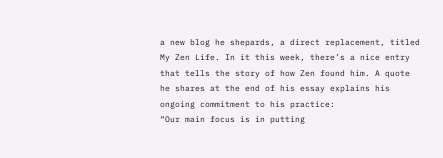a new blog he shepards, a direct replacement, titled My Zen Life. In it this week, there’s a nice entry that tells the story of how Zen found him. A quote he shares at the end of his essay explains his ongoing commitment to his practice:
“Our main focus is in putting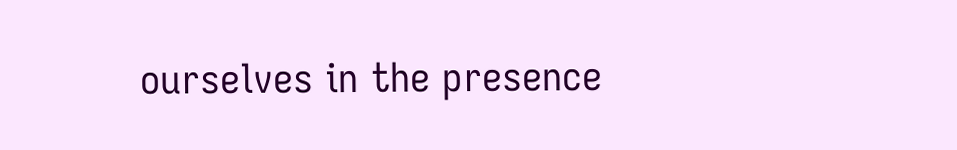ourselves in the presence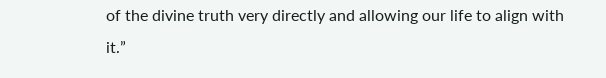of the divine truth very directly and allowing our life to align with it.”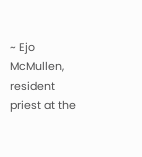~ Ejo McMullen, resident priest at the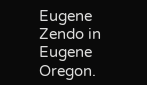Eugene Zendo in Eugene Oregon.